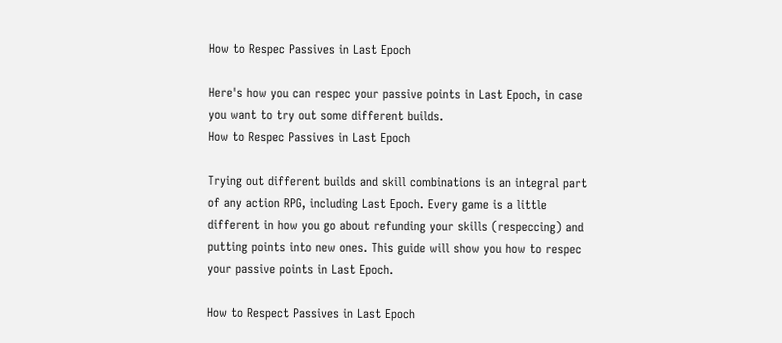How to Respec Passives in Last Epoch

Here's how you can respec your passive points in Last Epoch, in case you want to try out some different builds.
How to Respec Passives in Last Epoch

Trying out different builds and skill combinations is an integral part of any action RPG, including Last Epoch. Every game is a little different in how you go about refunding your skills (respeccing) and putting points into new ones. This guide will show you how to respec your passive points in Last Epoch.

How to Respect Passives in Last Epoch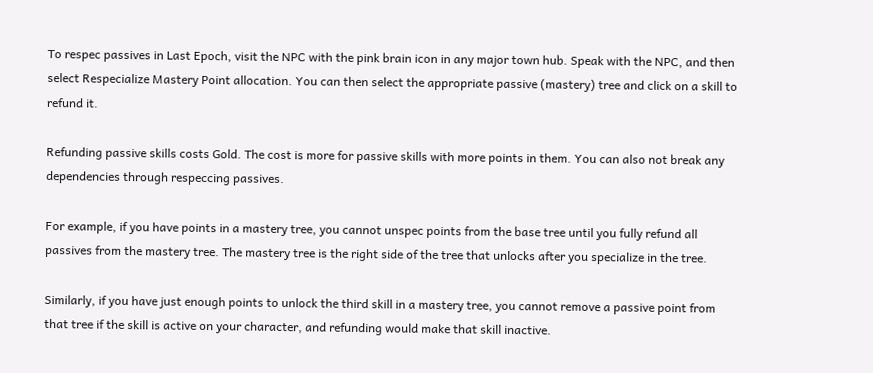To respec passives in Last Epoch, visit the NPC with the pink brain icon in any major town hub. Speak with the NPC, and then select Respecialize Mastery Point allocation. You can then select the appropriate passive (mastery) tree and click on a skill to refund it.

Refunding passive skills costs Gold. The cost is more for passive skills with more points in them. You can also not break any dependencies through respeccing passives.

For example, if you have points in a mastery tree, you cannot unspec points from the base tree until you fully refund all passives from the mastery tree. The mastery tree is the right side of the tree that unlocks after you specialize in the tree.

Similarly, if you have just enough points to unlock the third skill in a mastery tree, you cannot remove a passive point from that tree if the skill is active on your character, and refunding would make that skill inactive.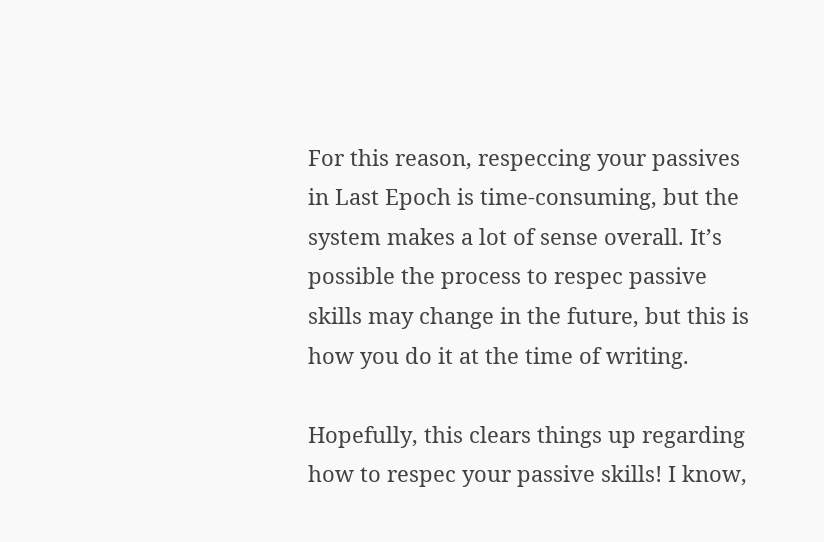For this reason, respeccing your passives in Last Epoch is time-consuming, but the system makes a lot of sense overall. It’s possible the process to respec passive skills may change in the future, but this is how you do it at the time of writing.

Hopefully, this clears things up regarding how to respec your passive skills! I know,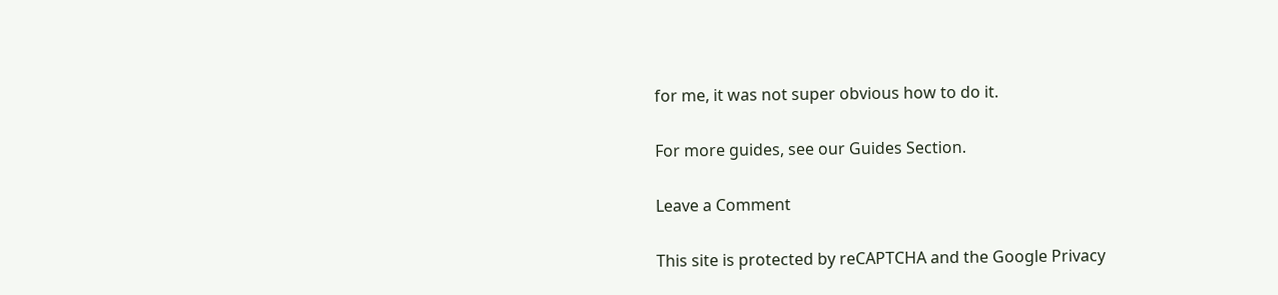for me, it was not super obvious how to do it.

For more guides, see our Guides Section.

Leave a Comment

This site is protected by reCAPTCHA and the Google Privacy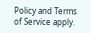Policy and Terms of Service apply.